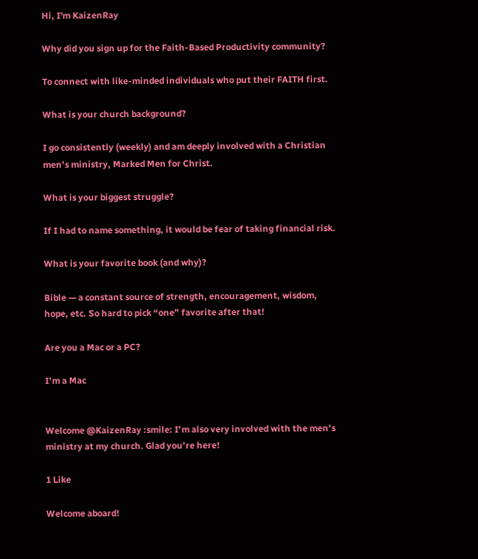Hi, I'm KaizenRay

Why did you sign up for the Faith-Based Productivity community?

To connect with like-minded individuals who put their FAITH first.

What is your church background?

I go consistently (weekly) and am deeply involved with a Christian men’s ministry, Marked Men for Christ.

What is your biggest struggle?

If I had to name something, it would be fear of taking financial risk.

What is your favorite book (and why)?

Bible — a constant source of strength, encouragement, wisdom, hope, etc. So hard to pick “one” favorite after that!

Are you a Mac or a PC?

I’m a Mac


Welcome @KaizenRay :smile: I’m also very involved with the men’s ministry at my church. Glad you’re here!

1 Like

Welcome aboard!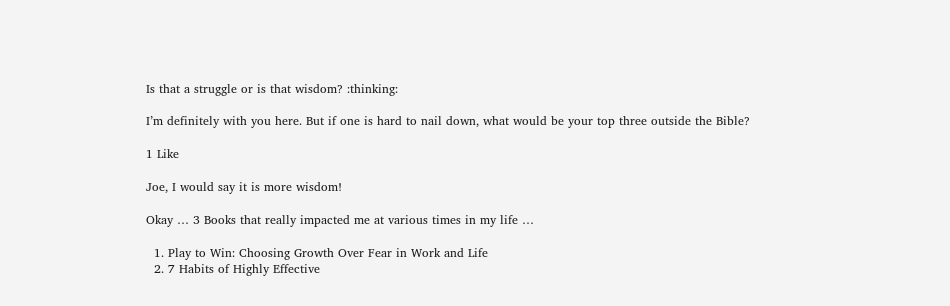Is that a struggle or is that wisdom? :thinking:

I’m definitely with you here. But if one is hard to nail down, what would be your top three outside the Bible?

1 Like

Joe, I would say it is more wisdom!

Okay … 3 Books that really impacted me at various times in my life …

  1. Play to Win: Choosing Growth Over Fear in Work and Life
  2. 7 Habits of Highly Effective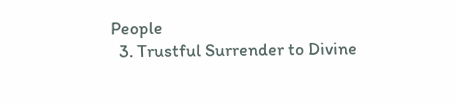People
  3. Trustful Surrender to Divine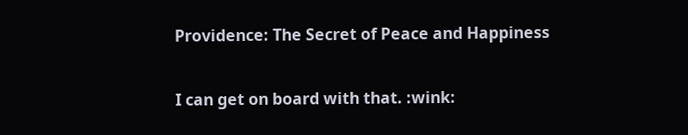Providence: The Secret of Peace and Happiness

I can get on board with that. :wink: